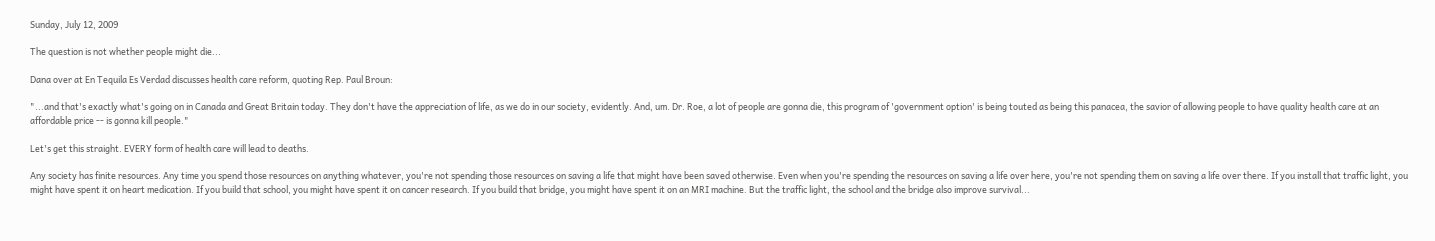Sunday, July 12, 2009

The question is not whether people might die...

Dana over at En Tequila Es Verdad discusses health care reform, quoting Rep. Paul Broun:

"...and that's exactly what's going on in Canada and Great Britain today. They don't have the appreciation of life, as we do in our society, evidently. And, um. Dr. Roe, a lot of people are gonna die, this program of 'government option' is being touted as being this panacea, the savior of allowing people to have quality health care at an affordable price -- is gonna kill people."

Let's get this straight. EVERY form of health care will lead to deaths.

Any society has finite resources. Any time you spend those resources on anything whatever, you're not spending those resources on saving a life that might have been saved otherwise. Even when you're spending the resources on saving a life over here, you're not spending them on saving a life over there. If you install that traffic light, you might have spent it on heart medication. If you build that school, you might have spent it on cancer research. If you build that bridge, you might have spent it on an MRI machine. But the traffic light, the school and the bridge also improve survival...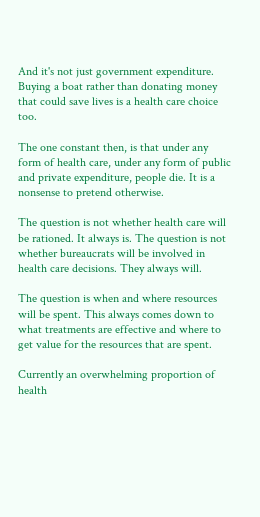And it's not just government expenditure. Buying a boat rather than donating money that could save lives is a health care choice too.

The one constant then, is that under any form of health care, under any form of public and private expenditure, people die. It is a nonsense to pretend otherwise.

The question is not whether health care will be rationed. It always is. The question is not whether bureaucrats will be involved in health care decisions. They always will.

The question is when and where resources will be spent. This always comes down to what treatments are effective and where to get value for the resources that are spent.

Currently an overwhelming proportion of health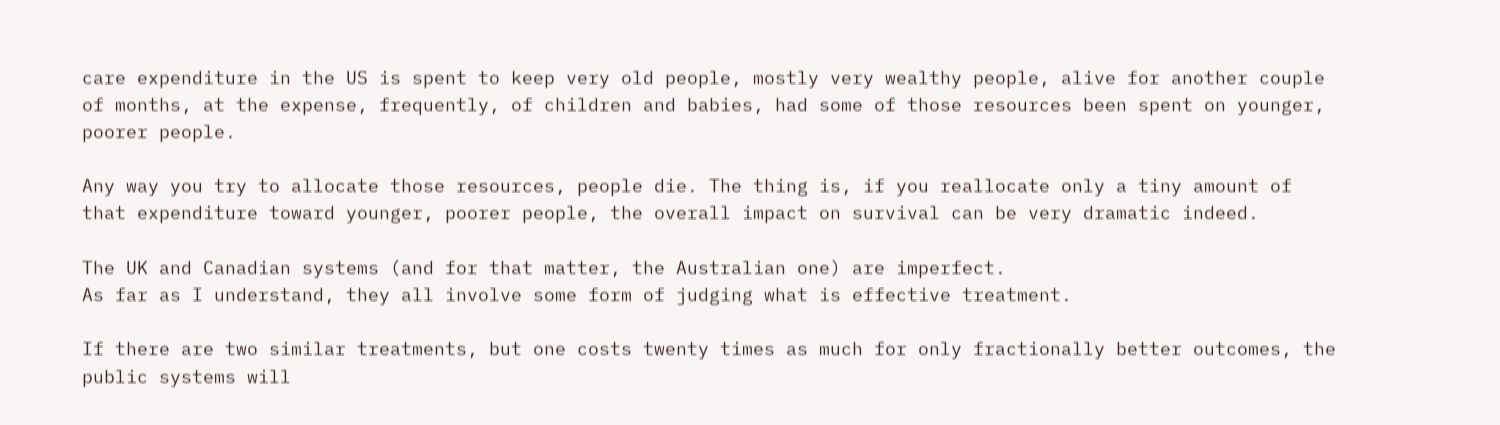care expenditure in the US is spent to keep very old people, mostly very wealthy people, alive for another couple of months, at the expense, frequently, of children and babies, had some of those resources been spent on younger, poorer people.

Any way you try to allocate those resources, people die. The thing is, if you reallocate only a tiny amount of that expenditure toward younger, poorer people, the overall impact on survival can be very dramatic indeed.

The UK and Canadian systems (and for that matter, the Australian one) are imperfect.
As far as I understand, they all involve some form of judging what is effective treatment.

If there are two similar treatments, but one costs twenty times as much for only fractionally better outcomes, the public systems will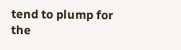tend to plump for the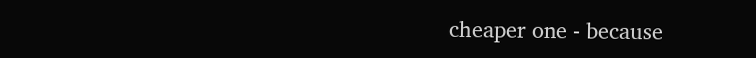cheaper one - because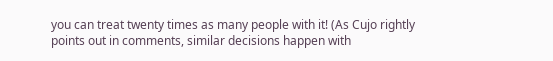you can treat twenty times as many people with it! (As Cujo rightly points out in comments, similar decisions happen with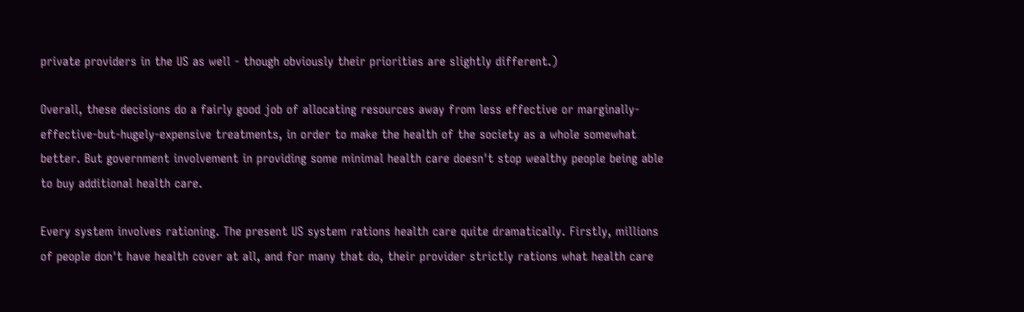private providers in the US as well - though obviously their priorities are slightly different.)

Overall, these decisions do a fairly good job of allocating resources away from less effective or marginally-effective-but-hugely-expensive treatments, in order to make the health of the society as a whole somewhat better. But government involvement in providing some minimal health care doesn't stop wealthy people being able to buy additional health care.

Every system involves rationing. The present US system rations health care quite dramatically. Firstly, millions of people don't have health cover at all, and for many that do, their provider strictly rations what health care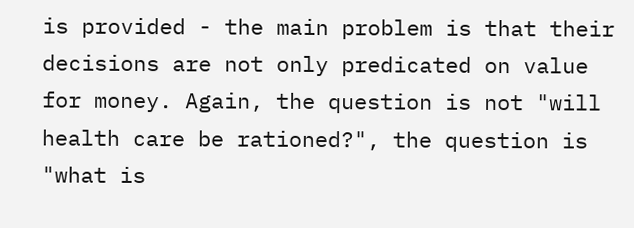is provided - the main problem is that their decisions are not only predicated on value for money. Again, the question is not "will health care be rationed?", the question is "what is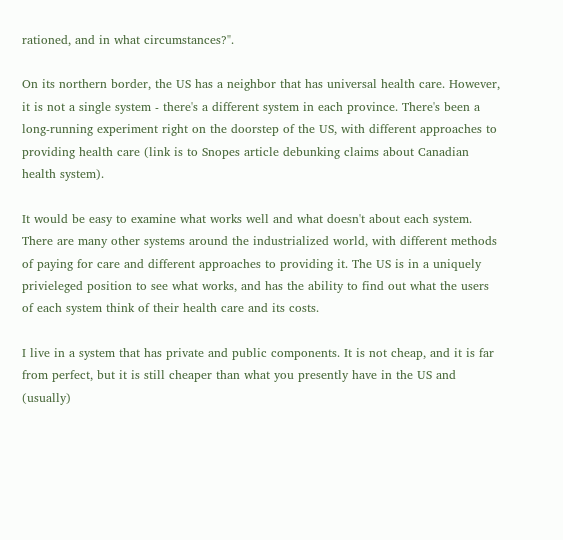rationed, and in what circumstances?".

On its northern border, the US has a neighbor that has universal health care. However, it is not a single system - there's a different system in each province. There's been a long-running experiment right on the doorstep of the US, with different approaches to providing health care (link is to Snopes article debunking claims about Canadian health system).

It would be easy to examine what works well and what doesn't about each system. There are many other systems around the industrialized world, with different methods of paying for care and different approaches to providing it. The US is in a uniquely privieleged position to see what works, and has the ability to find out what the users of each system think of their health care and its costs.

I live in a system that has private and public components. It is not cheap, and it is far from perfect, but it is still cheaper than what you presently have in the US and (usually)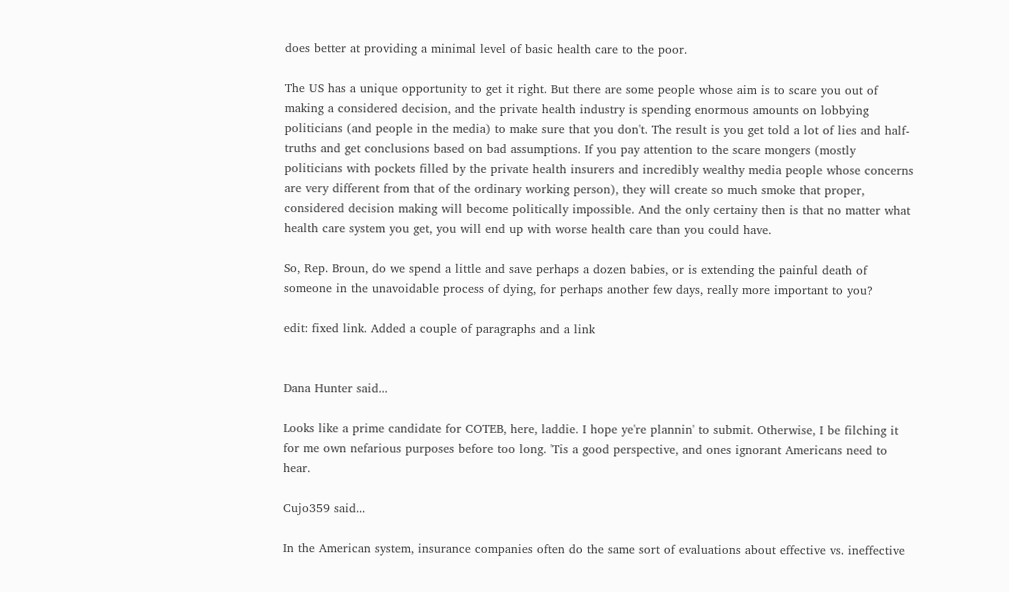does better at providing a minimal level of basic health care to the poor.

The US has a unique opportunity to get it right. But there are some people whose aim is to scare you out of making a considered decision, and the private health industry is spending enormous amounts on lobbying politicians (and people in the media) to make sure that you don't. The result is you get told a lot of lies and half-truths and get conclusions based on bad assumptions. If you pay attention to the scare mongers (mostly politicians with pockets filled by the private health insurers and incredibly wealthy media people whose concerns are very different from that of the ordinary working person), they will create so much smoke that proper, considered decision making will become politically impossible. And the only certainy then is that no matter what health care system you get, you will end up with worse health care than you could have.

So, Rep. Broun, do we spend a little and save perhaps a dozen babies, or is extending the painful death of someone in the unavoidable process of dying, for perhaps another few days, really more important to you?

edit: fixed link. Added a couple of paragraphs and a link


Dana Hunter said...

Looks like a prime candidate for COTEB, here, laddie. I hope ye're plannin' to submit. Otherwise, I be filching it for me own nefarious purposes before too long. 'Tis a good perspective, and ones ignorant Americans need to hear.

Cujo359 said...

In the American system, insurance companies often do the same sort of evaluations about effective vs. ineffective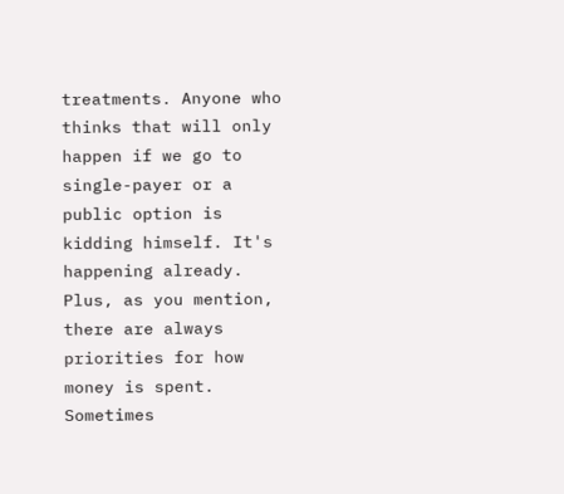treatments. Anyone who thinks that will only happen if we go to single-payer or a public option is kidding himself. It's happening already. Plus, as you mention, there are always priorities for how money is spent. Sometimes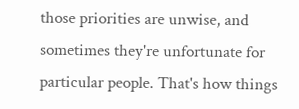those priorities are unwise, and sometimes they're unfortunate for particular people. That's how things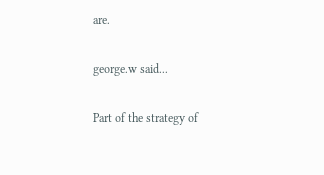are.

george.w said...

Part of the strategy of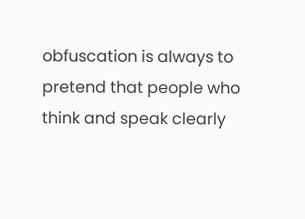obfuscation is always to pretend that people who think and speak clearly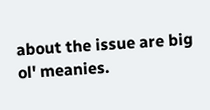about the issue are big ol' meanies.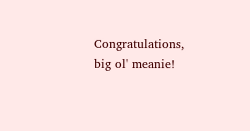Congratulations, big ol' meanie!